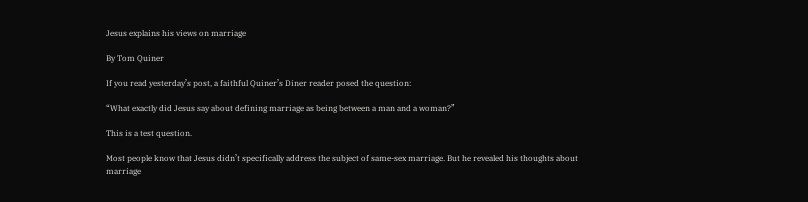Jesus explains his views on marriage

By Tom Quiner

If you read yesterday’s post, a faithful Quiner’s Diner reader posed the question:

“What exactly did Jesus say about defining marriage as being between a man and a woman?”

This is a test question.

Most people know that Jesus didn’t specifically address the subject of same-sex marriage. But he revealed his thoughts about marriage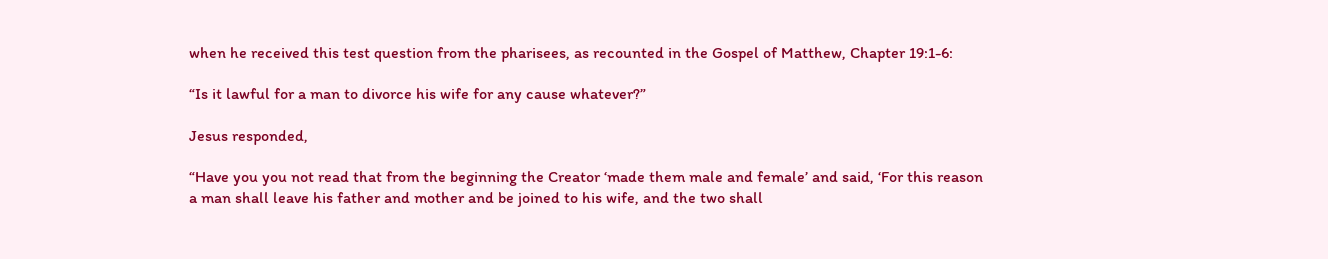when he received this test question from the pharisees, as recounted in the Gospel of Matthew, Chapter 19:1-6:

“Is it lawful for a man to divorce his wife for any cause whatever?”

Jesus responded,

“Have you you not read that from the beginning the Creator ‘made them male and female’ and said, ‘For this reason a man shall leave his father and mother and be joined to his wife, and the two shall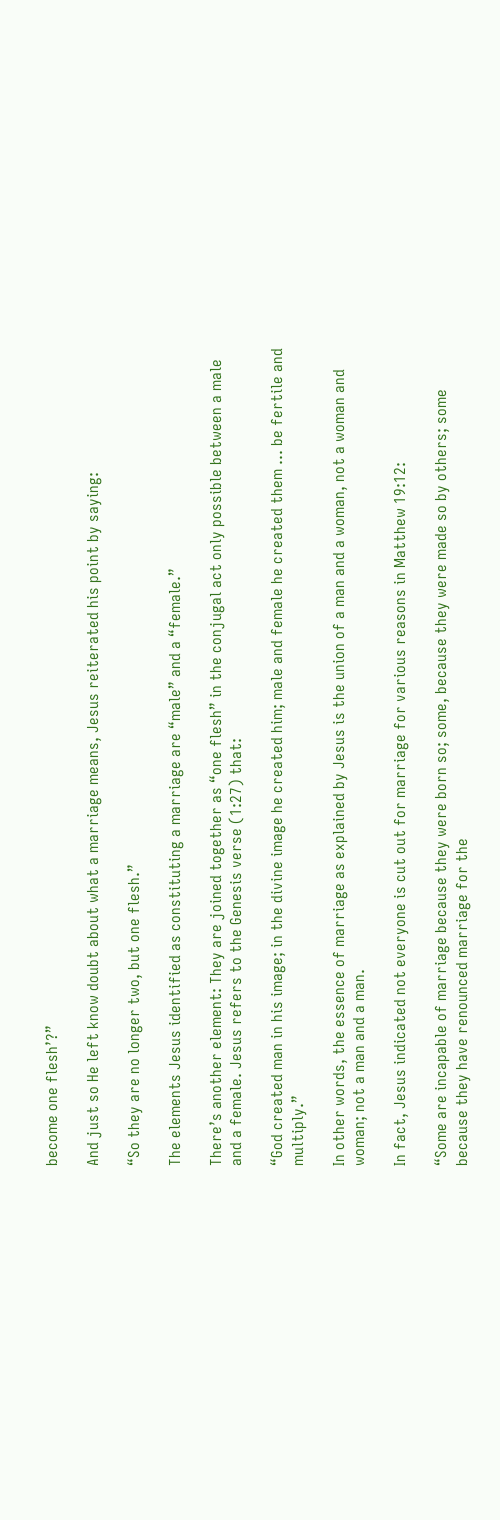become one flesh’?”

And just so He left know doubt about what a marriage means, Jesus reiterated his point by saying:

“So they are no longer two, but one flesh.”

The elements Jesus identified as constituting a marriage are “male” and a “female.”

There’s another element: They are joined together as “one flesh” in the conjugal act only possible between a male and a female. Jesus refers to the Genesis verse (1:27) that:

“God created man in his image; in the divine image he created him; male and female he created them … be fertile and multiply.”

In other words, the essence of marriage as explained by Jesus is the union of a man and a woman, not a woman and woman; not a man and a man.

In fact, Jesus indicated not everyone is cut out for marriage for various reasons in Matthew 19:12:

“Some are incapable of marriage because they were born so; some, because they were made so by others; some because they have renounced marriage for the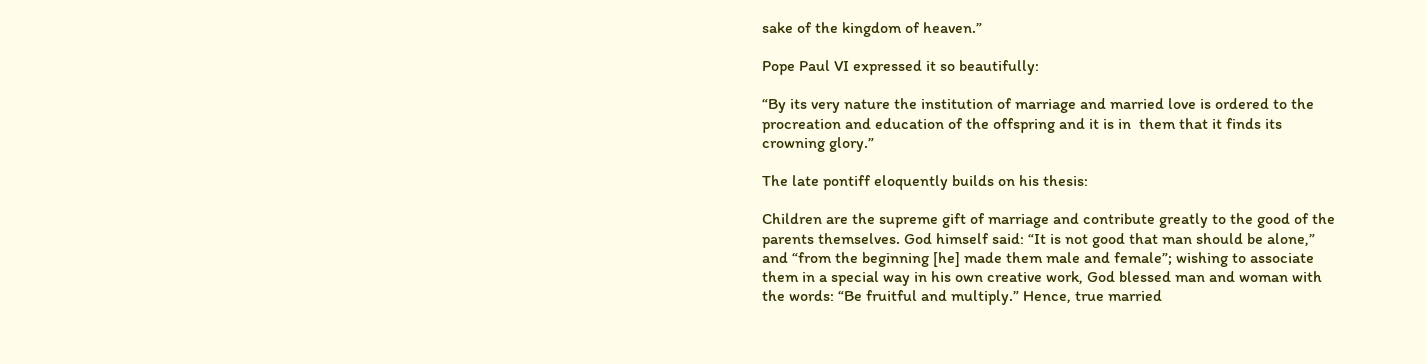sake of the kingdom of heaven.”

Pope Paul VI expressed it so beautifully:

“By its very nature the institution of marriage and married love is ordered to the procreation and education of the offspring and it is in  them that it finds its crowning glory.”

The late pontiff eloquently builds on his thesis:

Children are the supreme gift of marriage and contribute greatly to the good of the parents themselves. God himself said: “It is not good that man should be alone,” and “from the beginning [he] made them male and female”; wishing to associate them in a special way in his own creative work, God blessed man and woman with the words: “Be fruitful and multiply.” Hence, true married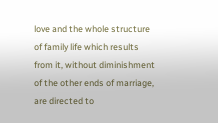love and the whole structure of family life which results from it, without diminishment of the other ends of marriage, are directed to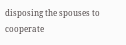disposing the spouses to cooperate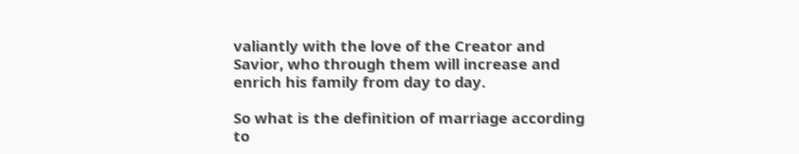valiantly with the love of the Creator and Savior, who through them will increase and enrich his family from day to day.

So what is the definition of marriage according to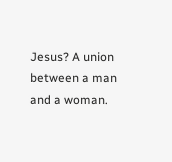Jesus? A union between a man and a woman.